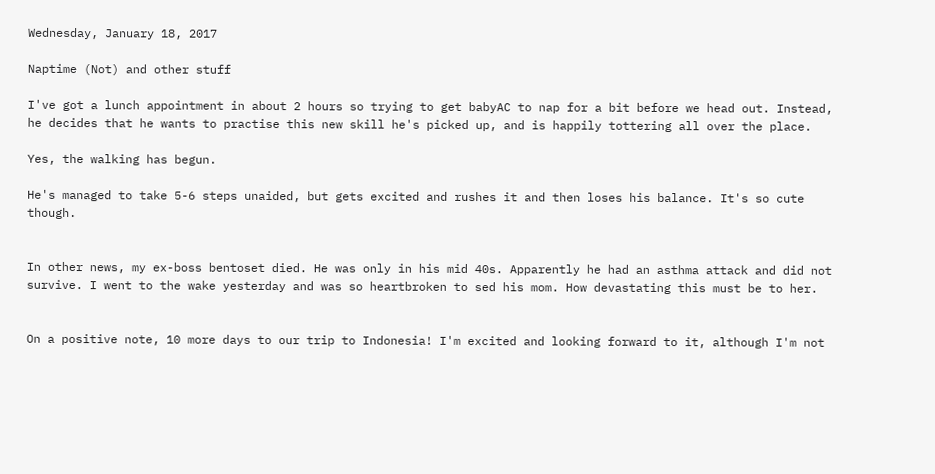Wednesday, January 18, 2017

Naptime (Not) and other stuff

I've got a lunch appointment in about 2 hours so trying to get babyAC to nap for a bit before we head out. Instead, he decides that he wants to practise this new skill he's picked up, and is happily tottering all over the place.

Yes, the walking has begun.

He's managed to take 5-6 steps unaided, but gets excited and rushes it and then loses his balance. It's so cute though.


In other news, my ex-boss bentoset died. He was only in his mid 40s. Apparently he had an asthma attack and did not survive. I went to the wake yesterday and was so heartbroken to sed his mom. How devastating this must be to her.


On a positive note, 10 more days to our trip to Indonesia! I'm excited and looking forward to it, although I'm not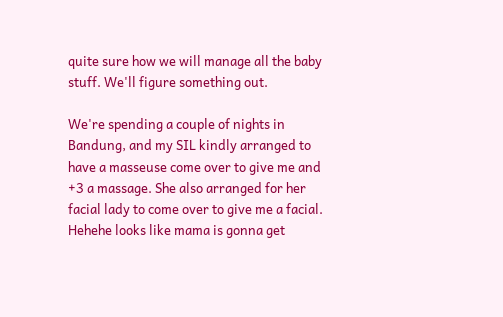quite sure how we will manage all the baby stuff. We'll figure something out.

We're spending a couple of nights in Bandung, and my SIL kindly arranged to have a masseuse come over to give me and +3 a massage. She also arranged for her facial lady to come over to give me a facial. Hehehe looks like mama is gonna get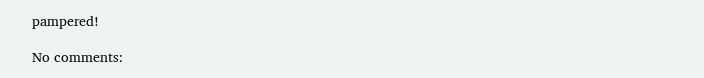pampered!

No comments: